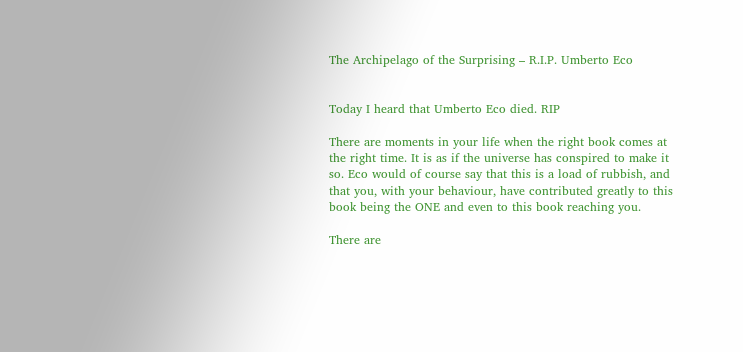The Archipelago of the Surprising – R.I.P. Umberto Eco


Today I heard that Umberto Eco died. RIP

There are moments in your life when the right book comes at the right time. It is as if the universe has conspired to make it so. Eco would of course say that this is a load of rubbish, and that you, with your behaviour, have contributed greatly to this book being the ONE and even to this book reaching you.

There are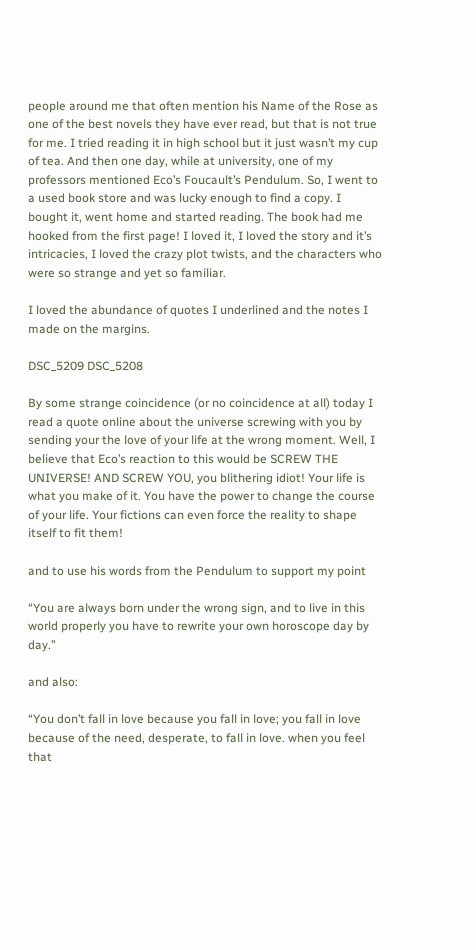people around me that often mention his Name of the Rose as one of the best novels they have ever read, but that is not true for me. I tried reading it in high school but it just wasn’t my cup of tea. And then one day, while at university, one of my professors mentioned Eco’s Foucault’s Pendulum. So, I went to a used book store and was lucky enough to find a copy. I bought it, went home and started reading. The book had me hooked from the first page! I loved it, I loved the story and it’s intricacies, I loved the crazy plot twists, and the characters who were so strange and yet so familiar.

I loved the abundance of quotes I underlined and the notes I made on the margins.

DSC_5209 DSC_5208

By some strange coincidence (or no coincidence at all) today I read a quote online about the universe screwing with you by sending your the love of your life at the wrong moment. Well, I believe that Eco’s reaction to this would be SCREW THE UNIVERSE! AND SCREW YOU, you blithering idiot! Your life is what you make of it. You have the power to change the course of your life. Your fictions can even force the reality to shape itself to fit them!

and to use his words from the Pendulum to support my point

“You are always born under the wrong sign, and to live in this world properly you have to rewrite your own horoscope day by day.”

and also:

“You don’t fall in love because you fall in love; you fall in love because of the need, desperate, to fall in love. when you feel that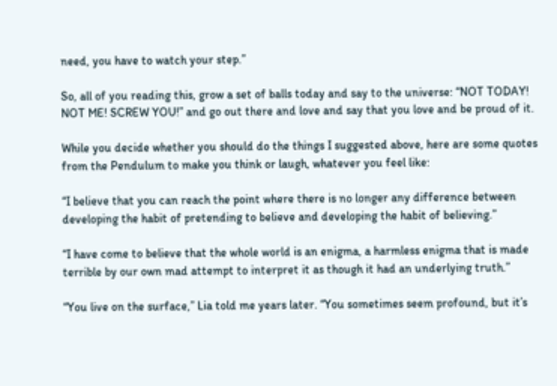need, you have to watch your step.”

So, all of you reading this, grow a set of balls today and say to the universe: “NOT TODAY! NOT ME! SCREW YOU!” and go out there and love and say that you love and be proud of it.

While you decide whether you should do the things I suggested above, here are some quotes from the Pendulum to make you think or laugh, whatever you feel like:

“I believe that you can reach the point where there is no longer any difference between developing the habit of pretending to believe and developing the habit of believing.”

“I have come to believe that the whole world is an enigma, a harmless enigma that is made terrible by our own mad attempt to interpret it as though it had an underlying truth.”

“You live on the surface,” Lia told me years later. “You sometimes seem profound, but it’s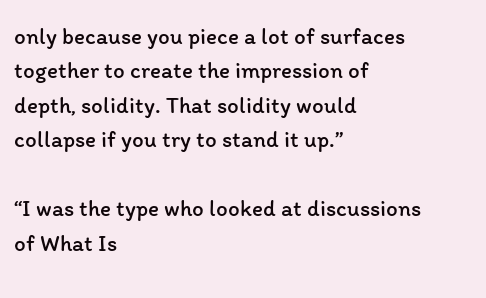only because you piece a lot of surfaces together to create the impression of depth, solidity. That solidity would collapse if you try to stand it up.”

“I was the type who looked at discussions of What Is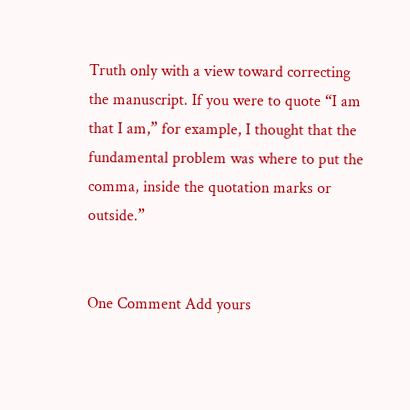Truth only with a view toward correcting the manuscript. If you were to quote “I am that I am,” for example, I thought that the fundamental problem was where to put the comma, inside the quotation marks or outside.”


One Comment Add yours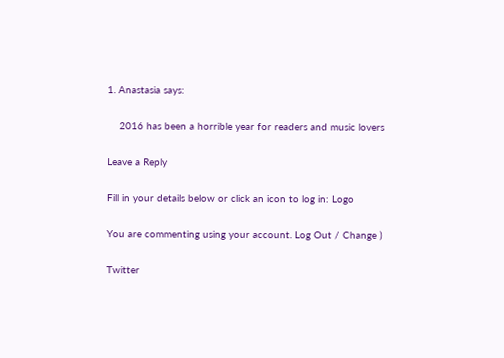1. Anastasia says:

    2016 has been a horrible year for readers and music lovers

Leave a Reply

Fill in your details below or click an icon to log in: Logo

You are commenting using your account. Log Out / Change )

Twitter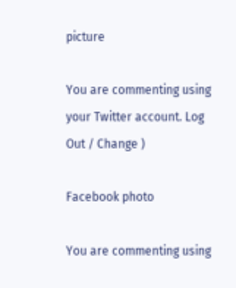picture

You are commenting using your Twitter account. Log Out / Change )

Facebook photo

You are commenting using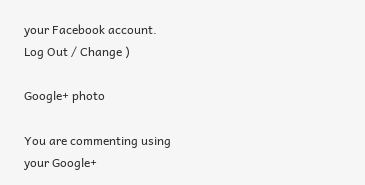your Facebook account. Log Out / Change )

Google+ photo

You are commenting using your Google+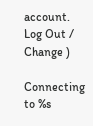account. Log Out / Change )

Connecting to %s